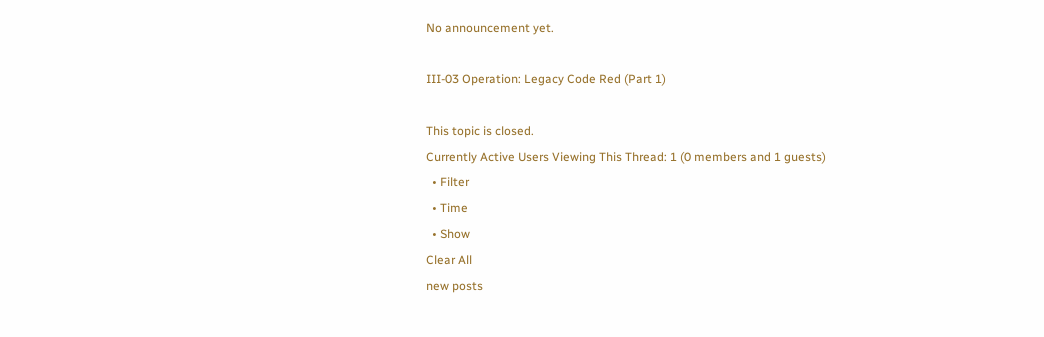No announcement yet.

III-03 Operation: Legacy Code Red (Part 1)

This topic is closed.
Currently Active Users Viewing This Thread: 1 (0 members and 1 guests)
  • Filter
  • Time
  • Show
Clear All
new posts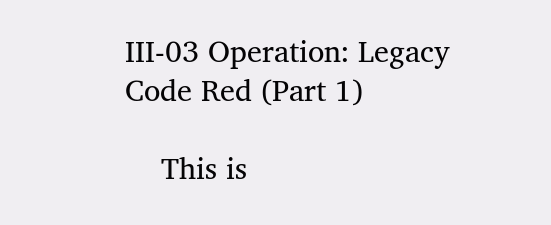III-03 Operation: Legacy Code Red (Part 1)

    This is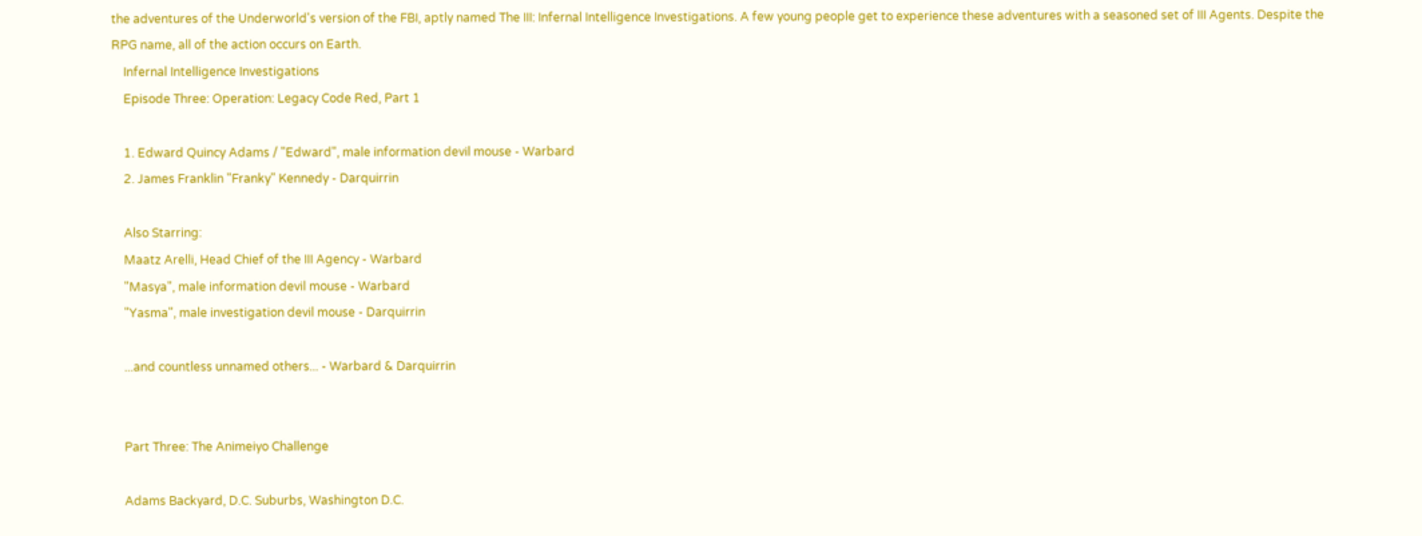the adventures of the Underworld's version of the FBI, aptly named The III: Infernal Intelligence Investigations. A few young people get to experience these adventures with a seasoned set of III Agents. Despite the RPG name, all of the action occurs on Earth.
    Infernal Intelligence Investigations
    Episode Three: Operation: Legacy Code Red, Part 1

    1. Edward Quincy Adams / "Edward", male information devil mouse - Warbard
    2. James Franklin "Franky" Kennedy - Darquirrin

    Also Starring:
    Maatz Arelli, Head Chief of the III Agency - Warbard
    "Masya", male information devil mouse - Warbard
    "Yasma", male investigation devil mouse - Darquirrin

    ...and countless unnamed others... - Warbard & Darquirrin


    Part Three: The Animeiyo Challenge

    Adams Backyard, D.C. Suburbs, Washington D.C.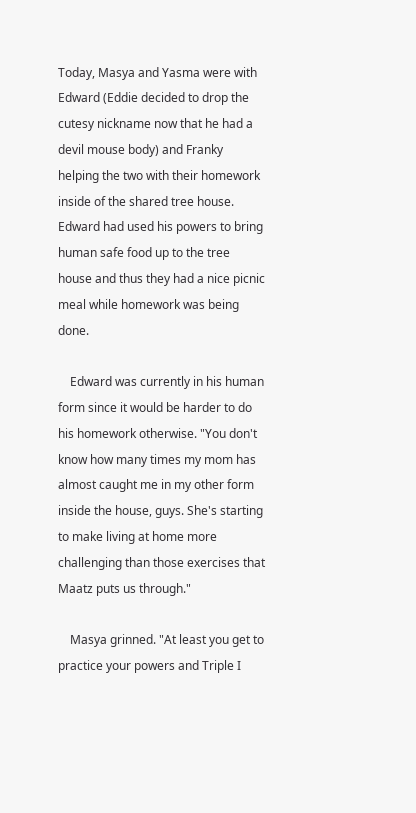Today, Masya and Yasma were with Edward (Eddie decided to drop the cutesy nickname now that he had a devil mouse body) and Franky helping the two with their homework inside of the shared tree house. Edward had used his powers to bring human safe food up to the tree house and thus they had a nice picnic meal while homework was being done.

    Edward was currently in his human form since it would be harder to do his homework otherwise. "You don't know how many times my mom has almost caught me in my other form inside the house, guys. She's starting to make living at home more challenging than those exercises that Maatz puts us through."

    Masya grinned. "At least you get to practice your powers and Triple I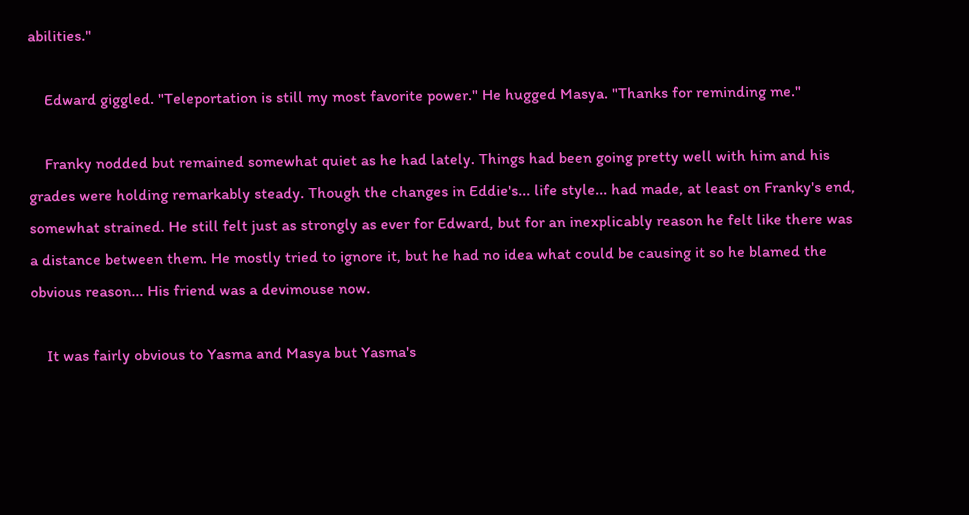abilities."

    Edward giggled. "Teleportation is still my most favorite power." He hugged Masya. "Thanks for reminding me."

    Franky nodded but remained somewhat quiet as he had lately. Things had been going pretty well with him and his grades were holding remarkably steady. Though the changes in Eddie's... life style... had made, at least on Franky's end, somewhat strained. He still felt just as strongly as ever for Edward, but for an inexplicably reason he felt like there was a distance between them. He mostly tried to ignore it, but he had no idea what could be causing it so he blamed the obvious reason... His friend was a devimouse now.

    It was fairly obvious to Yasma and Masya but Yasma's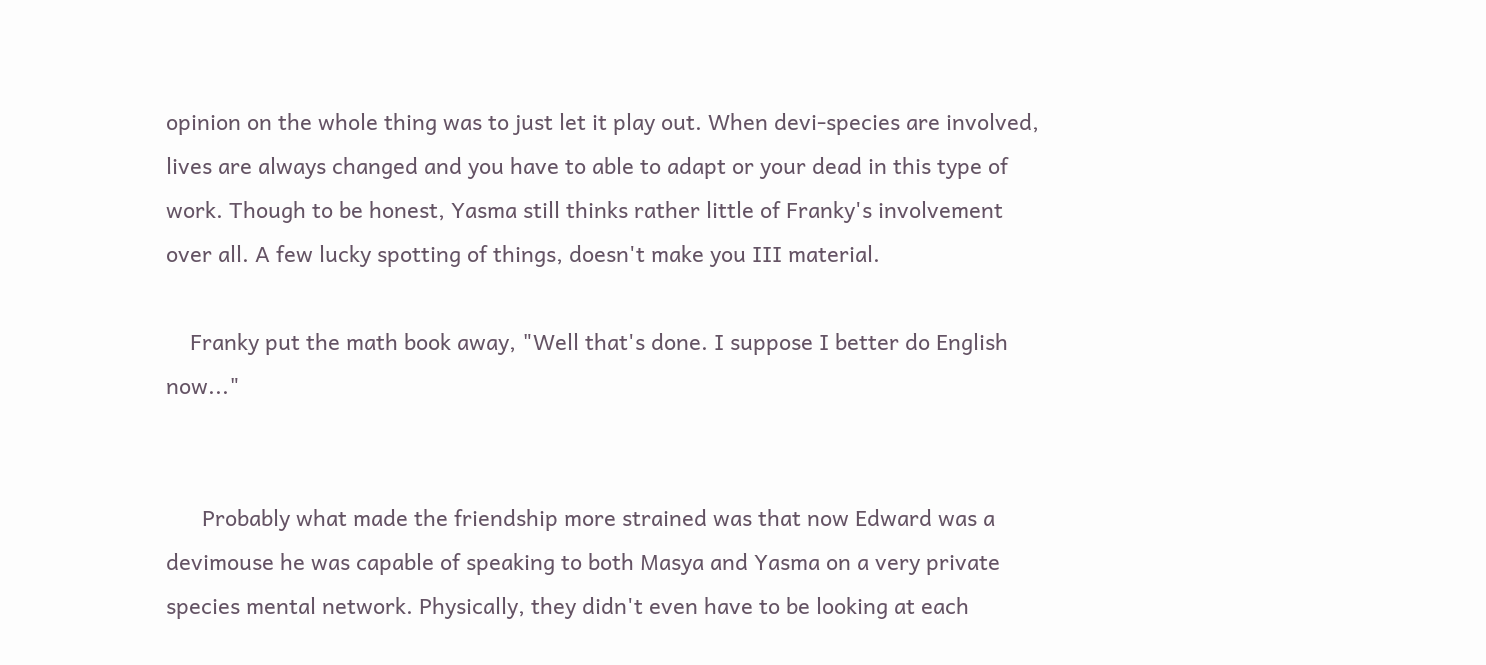opinion on the whole thing was to just let it play out. When devi-species are involved, lives are always changed and you have to able to adapt or your dead in this type of work. Though to be honest, Yasma still thinks rather little of Franky's involvement over all. A few lucky spotting of things, doesn't make you III material.

    Franky put the math book away, "Well that's done. I suppose I better do English now..."


      Probably what made the friendship more strained was that now Edward was a devimouse he was capable of speaking to both Masya and Yasma on a very private species mental network. Physically, they didn't even have to be looking at each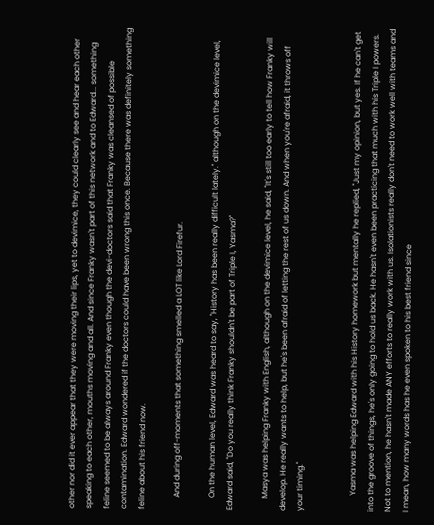other nor did it ever appear that they were moving their lips, yet to devimice, they could clearly see and hear each other speaking to each other, mouths moving and all. And since Franky wasn't part of this network and to Edward... something feline seemed to be always around Franky even though the devi-doctors said that Franky was cleansed of possible contamination. Edward wondered if the doctors could have been wrong this once. Because there was definitely something feline about his friend now.

      And during off-moments that something smelled a LOT like Lord Firefur.

      On the human level, Edward was heard to say, "History has been really difficult lately." although on the devimice level, Edward said, "Do you really think Franky shouldn't be part of Triple I, Yasma?"

      Masya was helping Franky with English, although on the devimice level, he said, "It's still too early to tell how Franky will develop. He really wants to help, but he's been afraid of letting the rest of us down. And when you're afraid, it throws off your timing."


        Yasma was helping Edward with his History homework but mentally he replied, "Just my opinion, but yes. If he can't get into the groove of things, he's only going to hold us back. He hasn't even been practicing that much with his Triple I powers. Not to mention, he hasn't made ANY efforts to really work with us. Isolationists really don't need to work well with teams and I mean, how many words has he even spoken to his best friend since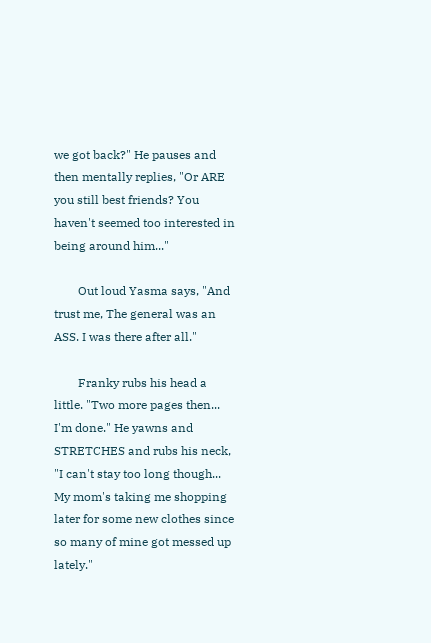we got back?" He pauses and then mentally replies, "Or ARE you still best friends? You haven't seemed too interested in being around him..."

        Out loud Yasma says, "And trust me, The general was an ASS. I was there after all."

        Franky rubs his head a little. "Two more pages then... I'm done." He yawns and STRETCHES and rubs his neck, "I can't stay too long though... My mom's taking me shopping later for some new clothes since so many of mine got messed up lately."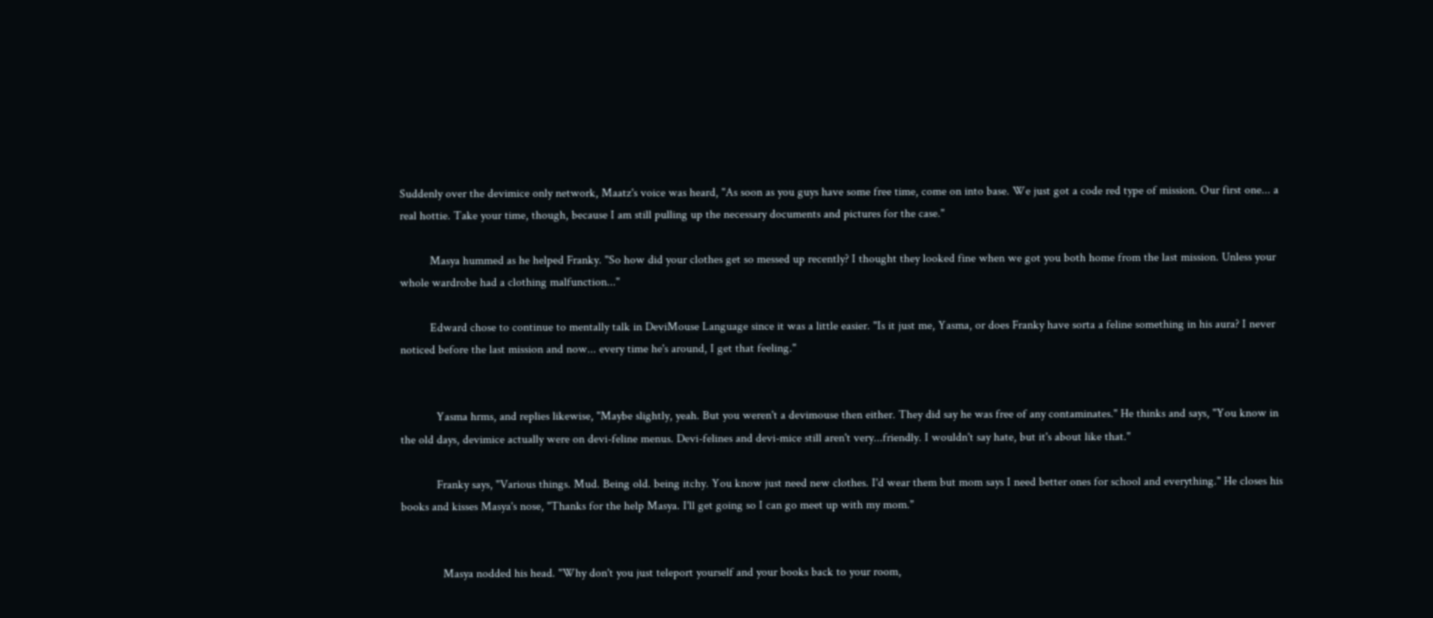Suddenly over the devimice only network, Maatz's voice was heard, "As soon as you guys have some free time, come on into base. We just got a code red type of mission. Our first one... a real hottie. Take your time, though, because I am still pulling up the necessary documents and pictures for the case."

          Masya hummed as he helped Franky. "So how did your clothes get so messed up recently? I thought they looked fine when we got you both home from the last mission. Unless your whole wardrobe had a clothing malfunction..."

          Edward chose to continue to mentally talk in DeviMouse Language since it was a little easier. "Is it just me, Yasma, or does Franky have sorta a feline something in his aura? I never noticed before the last mission and now... every time he's around, I get that feeling."


            Yasma hrms, and replies likewise, "Maybe slightly, yeah. But you weren't a devimouse then either. They did say he was free of any contaminates." He thinks and says, "You know in the old days, devimice actually were on devi-feline menus. Devi-felines and devi-mice still aren't very...friendly. I wouldn't say hate, but it's about like that."

            Franky says, "Various things. Mud. Being old. being itchy. You know just need new clothes. I'd wear them but mom says I need better ones for school and everything." He closes his books and kisses Masya's nose, "Thanks for the help Masya. I'll get going so I can go meet up with my mom."


              Masya nodded his head. "Why don't you just teleport yourself and your books back to your room,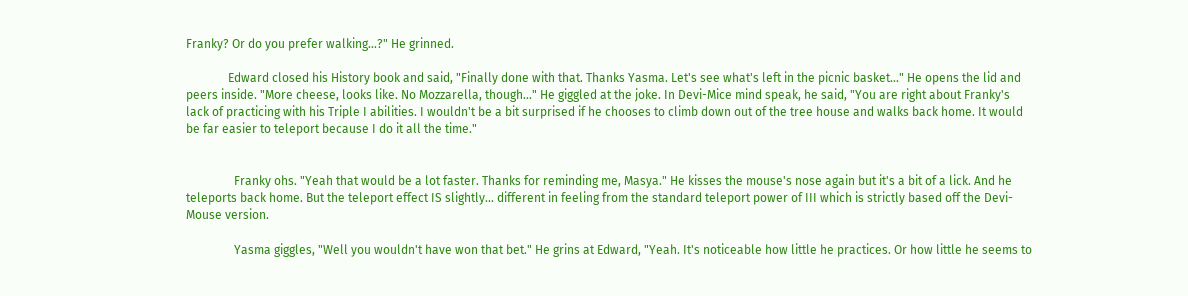Franky? Or do you prefer walking...?" He grinned.

              Edward closed his History book and said, "Finally done with that. Thanks Yasma. Let's see what's left in the picnic basket..." He opens the lid and peers inside. "More cheese, looks like. No Mozzarella, though..." He giggled at the joke. In Devi-Mice mind speak, he said, "You are right about Franky's lack of practicing with his Triple I abilities. I wouldn't be a bit surprised if he chooses to climb down out of the tree house and walks back home. It would be far easier to teleport because I do it all the time."


                Franky ohs. "Yeah that would be a lot faster. Thanks for reminding me, Masya." He kisses the mouse's nose again but it's a bit of a lick. And he teleports back home. But the teleport effect IS slightly... different in feeling from the standard teleport power of III which is strictly based off the Devi-Mouse version.

                Yasma giggles, "Well you wouldn't have won that bet." He grins at Edward, "Yeah. It's noticeable how little he practices. Or how little he seems to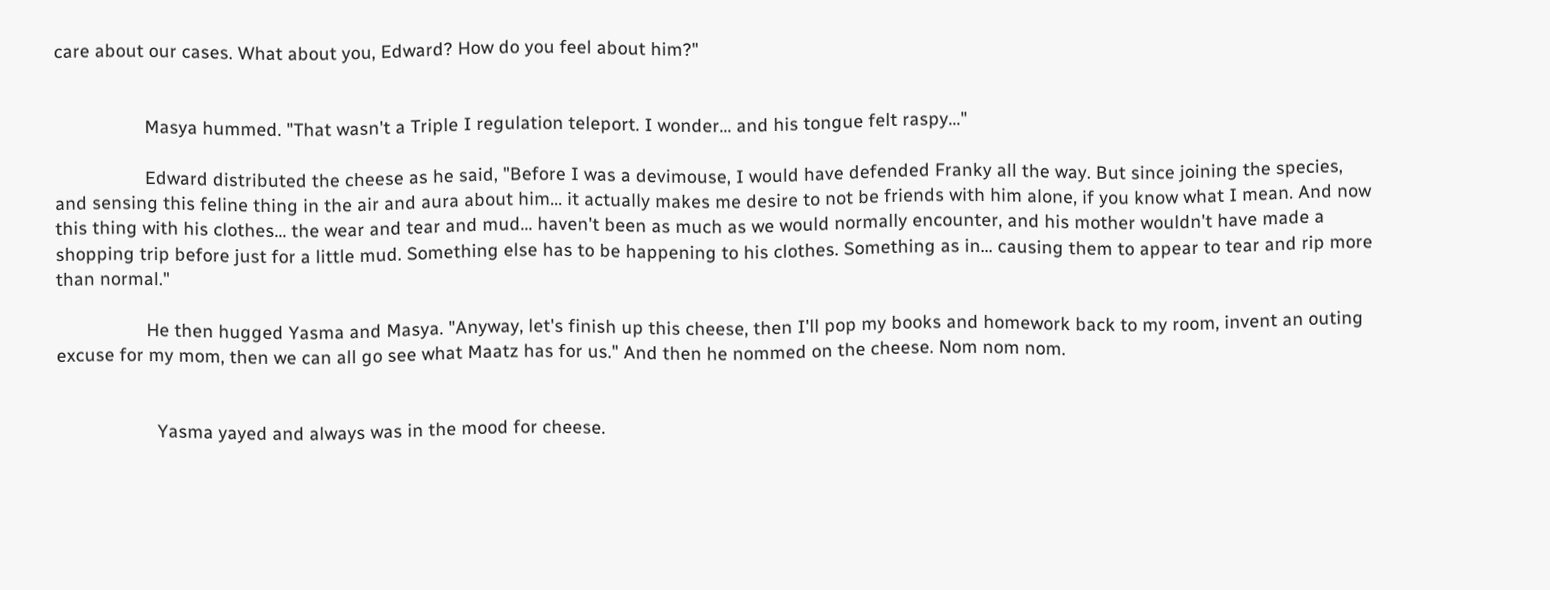care about our cases. What about you, Edward? How do you feel about him?"


                  Masya hummed. "That wasn't a Triple I regulation teleport. I wonder... and his tongue felt raspy..."

                  Edward distributed the cheese as he said, "Before I was a devimouse, I would have defended Franky all the way. But since joining the species, and sensing this feline thing in the air and aura about him... it actually makes me desire to not be friends with him alone, if you know what I mean. And now this thing with his clothes... the wear and tear and mud... haven't been as much as we would normally encounter, and his mother wouldn't have made a shopping trip before just for a little mud. Something else has to be happening to his clothes. Something as in... causing them to appear to tear and rip more than normal."

                  He then hugged Yasma and Masya. "Anyway, let's finish up this cheese, then I'll pop my books and homework back to my room, invent an outing excuse for my mom, then we can all go see what Maatz has for us." And then he nommed on the cheese. Nom nom nom.


                    Yasma yayed and always was in the mood for cheese.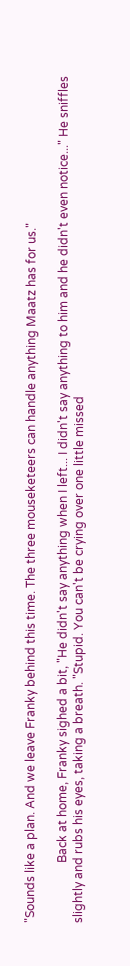"Sounds like a plan. And we leave Franky behind this time. The three mouseketeers can handle anything Maatz has for us."

                    Back at home, Franky sighed a bit, "He didn't say anything when I left... I didn't say anything to him and he didn't even notice..." He sniffles slightly and rubs his eyes, taking a breath. "Stupid. You can't be crying over one little missed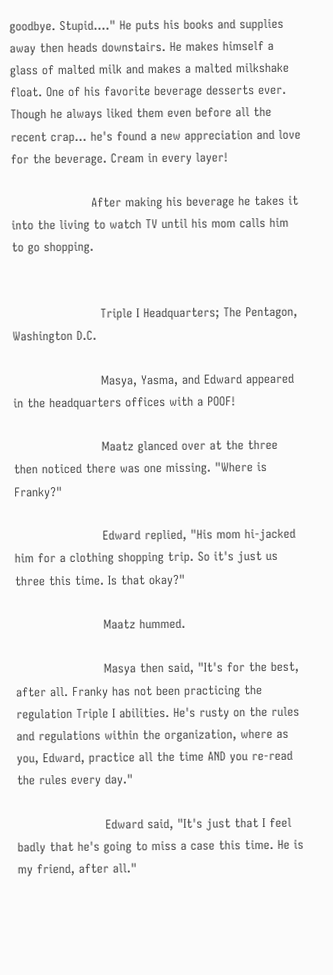goodbye. Stupid...." He puts his books and supplies away then heads downstairs. He makes himself a glass of malted milk and makes a malted milkshake float. One of his favorite beverage desserts ever. Though he always liked them even before all the recent crap... he's found a new appreciation and love for the beverage. Cream in every layer!

                    After making his beverage he takes it into the living to watch TV until his mom calls him to go shopping.


                      Triple I Headquarters; The Pentagon, Washington D.C.

                      Masya, Yasma, and Edward appeared in the headquarters offices with a POOF!

                      Maatz glanced over at the three then noticed there was one missing. "Where is Franky?"

                      Edward replied, "His mom hi-jacked him for a clothing shopping trip. So it's just us three this time. Is that okay?"

                      Maatz hummed.

                      Masya then said, "It's for the best, after all. Franky has not been practicing the regulation Triple I abilities. He's rusty on the rules and regulations within the organization, where as you, Edward, practice all the time AND you re-read the rules every day."

                      Edward said, "It's just that I feel badly that he's going to miss a case this time. He is my friend, after all."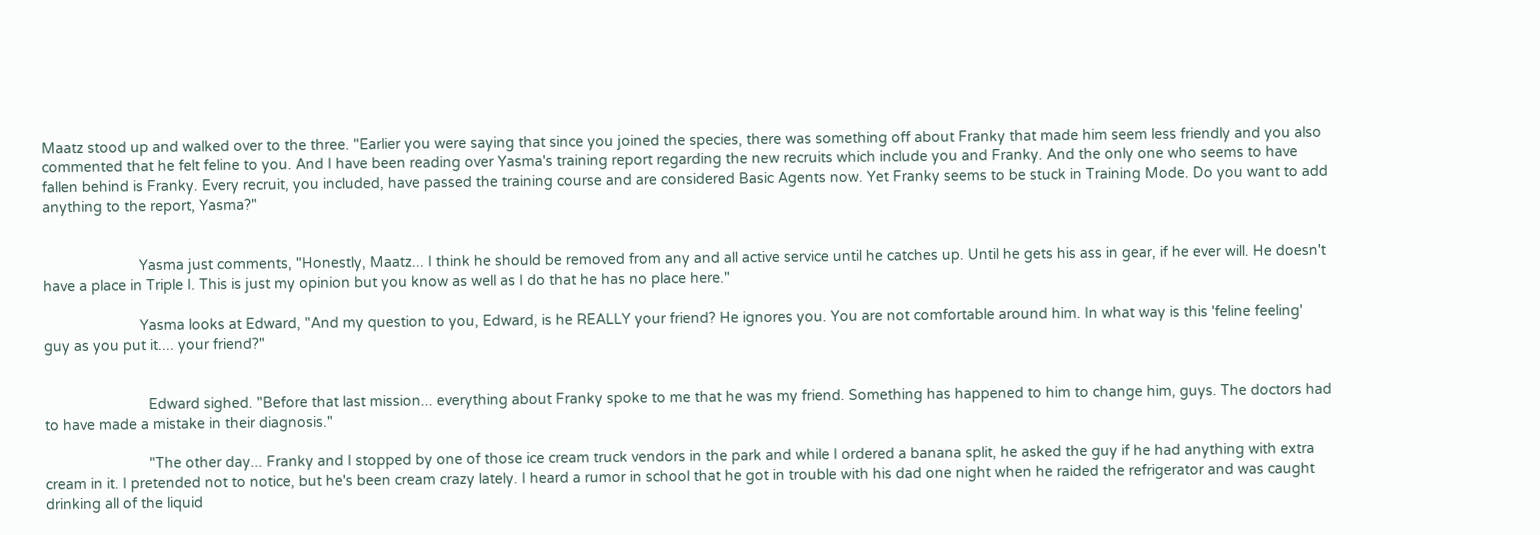Maatz stood up and walked over to the three. "Earlier you were saying that since you joined the species, there was something off about Franky that made him seem less friendly and you also commented that he felt feline to you. And I have been reading over Yasma's training report regarding the new recruits which include you and Franky. And the only one who seems to have fallen behind is Franky. Every recruit, you included, have passed the training course and are considered Basic Agents now. Yet Franky seems to be stuck in Training Mode. Do you want to add anything to the report, Yasma?"


                        Yasma just comments, "Honestly, Maatz... I think he should be removed from any and all active service until he catches up. Until he gets his ass in gear, if he ever will. He doesn't have a place in Triple I. This is just my opinion but you know as well as I do that he has no place here."

                        Yasma looks at Edward, "And my question to you, Edward, is he REALLY your friend? He ignores you. You are not comfortable around him. In what way is this 'feline feeling' guy as you put it.... your friend?"


                          Edward sighed. "Before that last mission... everything about Franky spoke to me that he was my friend. Something has happened to him to change him, guys. The doctors had to have made a mistake in their diagnosis."

                          "The other day... Franky and I stopped by one of those ice cream truck vendors in the park and while I ordered a banana split, he asked the guy if he had anything with extra cream in it. I pretended not to notice, but he's been cream crazy lately. I heard a rumor in school that he got in trouble with his dad one night when he raided the refrigerator and was caught drinking all of the liquid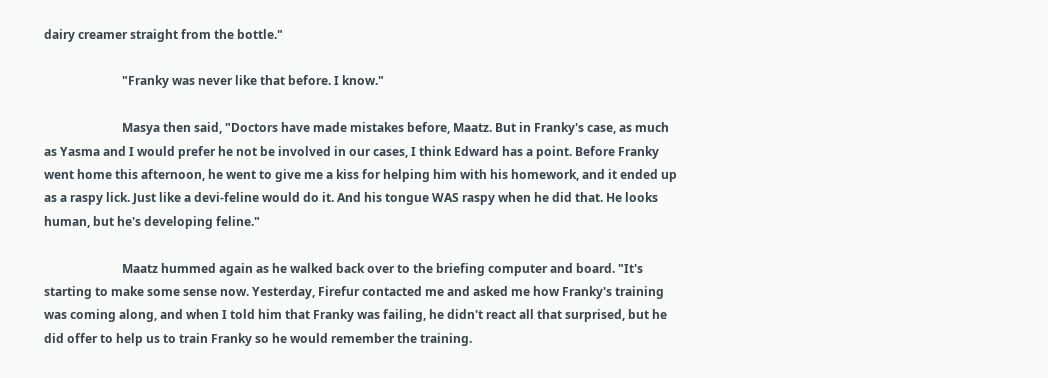dairy creamer straight from the bottle."

                          "Franky was never like that before. I know."

                          Masya then said, "Doctors have made mistakes before, Maatz. But in Franky's case, as much as Yasma and I would prefer he not be involved in our cases, I think Edward has a point. Before Franky went home this afternoon, he went to give me a kiss for helping him with his homework, and it ended up as a raspy lick. Just like a devi-feline would do it. And his tongue WAS raspy when he did that. He looks human, but he's developing feline."

                          Maatz hummed again as he walked back over to the briefing computer and board. "It's starting to make some sense now. Yesterday, Firefur contacted me and asked me how Franky's training was coming along, and when I told him that Franky was failing, he didn't react all that surprised, but he did offer to help us to train Franky so he would remember the training.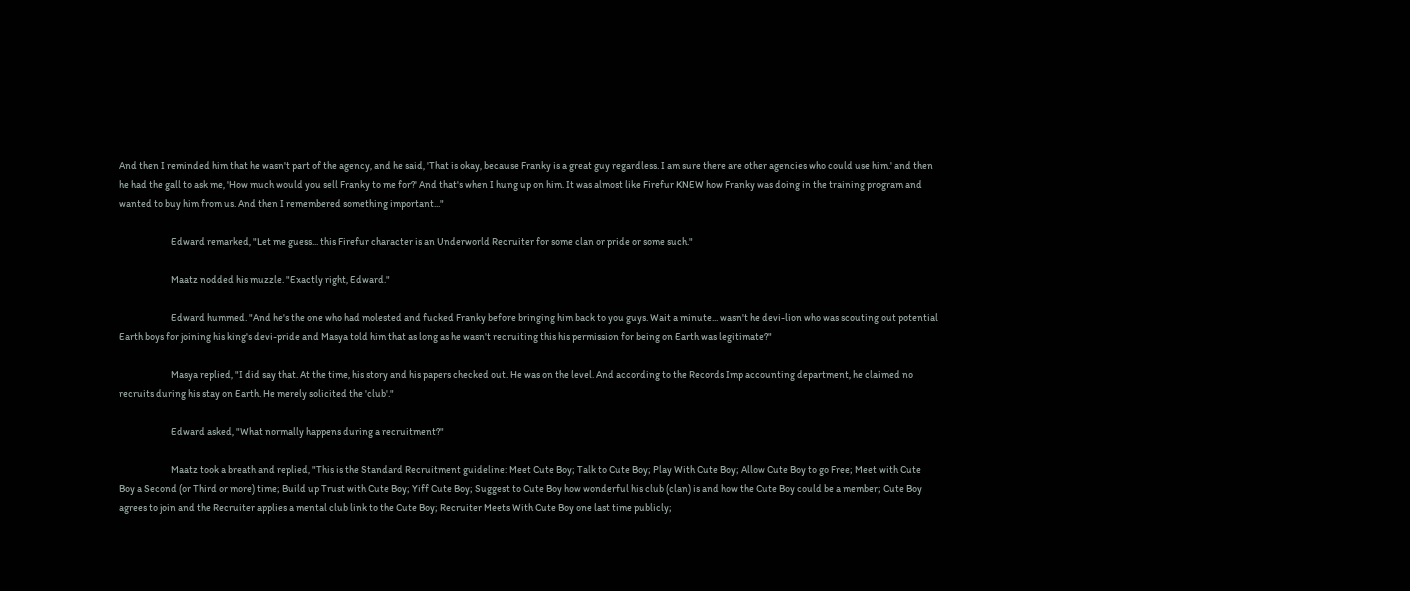And then I reminded him that he wasn't part of the agency, and he said, 'That is okay, because Franky is a great guy regardless. I am sure there are other agencies who could use him.' and then he had the gall to ask me, 'How much would you sell Franky to me for?' And that's when I hung up on him. It was almost like Firefur KNEW how Franky was doing in the training program and wanted to buy him from us. And then I remembered something important..."

                          Edward remarked, "Let me guess... this Firefur character is an Underworld Recruiter for some clan or pride or some such."

                          Maatz nodded his muzzle. "Exactly right, Edward."

                          Edward hummed. "And he's the one who had molested and fucked Franky before bringing him back to you guys. Wait a minute... wasn't he devi-lion who was scouting out potential Earth boys for joining his king's devi-pride and Masya told him that as long as he wasn't recruiting this his permission for being on Earth was legitimate?"

                          Masya replied, "I did say that. At the time, his story and his papers checked out. He was on the level. And according to the Records Imp accounting department, he claimed no recruits during his stay on Earth. He merely solicited the 'club'."

                          Edward asked, "What normally happens during a recruitment?"

                          Maatz took a breath and replied, "This is the Standard Recruitment guideline: Meet Cute Boy; Talk to Cute Boy; Play With Cute Boy; Allow Cute Boy to go Free; Meet with Cute Boy a Second (or Third or more) time; Build up Trust with Cute Boy; Yiff Cute Boy; Suggest to Cute Boy how wonderful his club (clan) is and how the Cute Boy could be a member; Cute Boy agrees to join and the Recruiter applies a mental club link to the Cute Boy; Recruiter Meets With Cute Boy one last time publicly;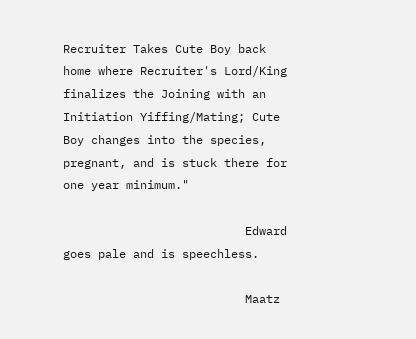Recruiter Takes Cute Boy back home where Recruiter's Lord/King finalizes the Joining with an Initiation Yiffing/Mating; Cute Boy changes into the species, pregnant, and is stuck there for one year minimum."

                          Edward goes pale and is speechless.

                          Maatz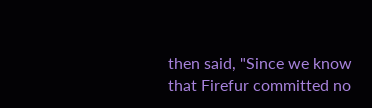then said, "Since we know that Firefur committed no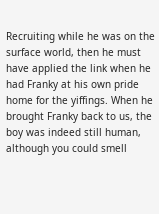Recruiting while he was on the surface world, then he must have applied the link when he had Franky at his own pride home for the yiffings. When he brought Franky back to us, the boy was indeed still human, although you could smell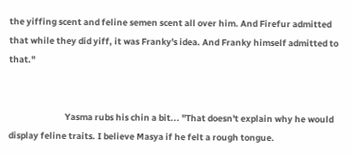the yiffing scent and feline semen scent all over him. And Firefur admitted that while they did yiff, it was Franky's idea. And Franky himself admitted to that."


                            Yasma rubs his chin a bit... "That doesn't explain why he would display feline traits. I believe Masya if he felt a rough tongue.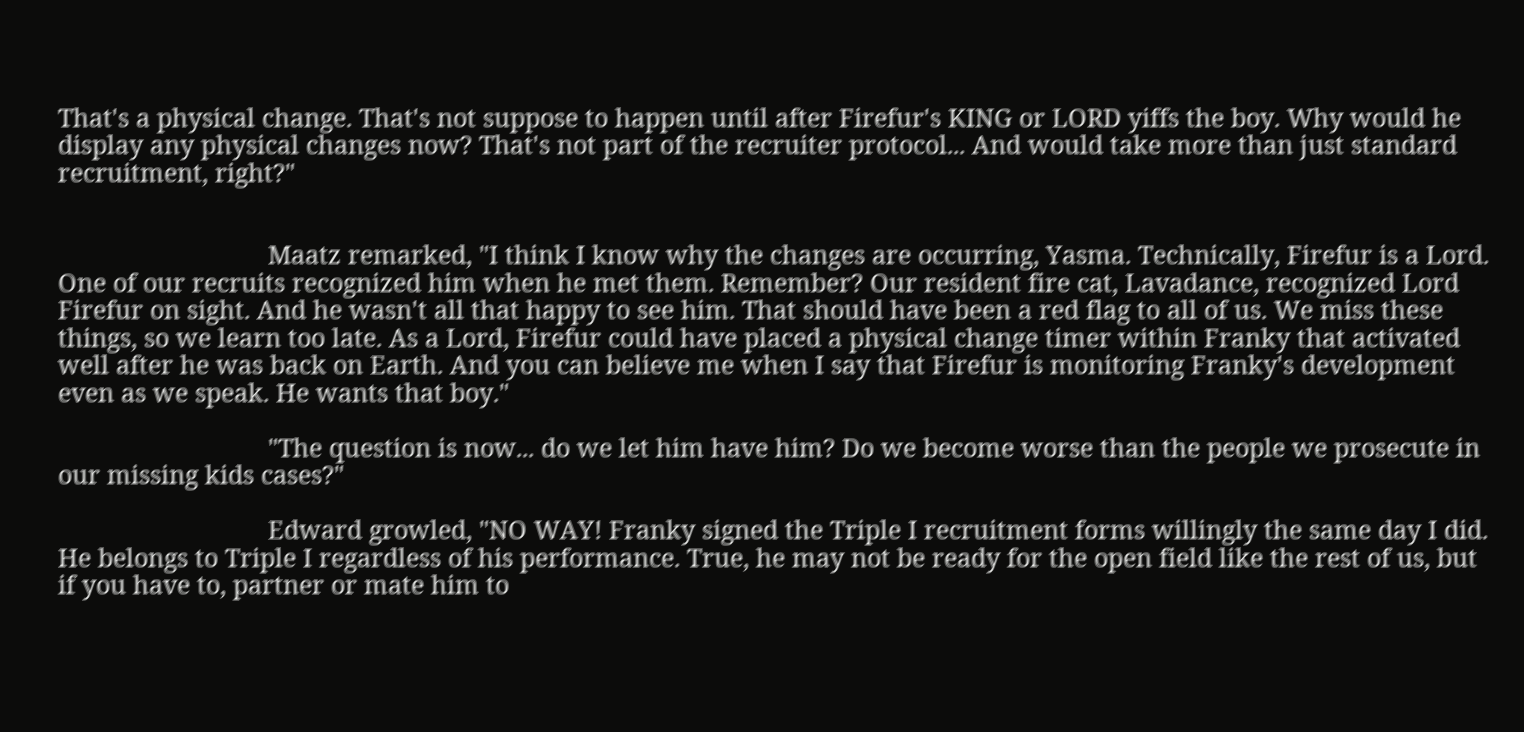That's a physical change. That's not suppose to happen until after Firefur's KING or LORD yiffs the boy. Why would he display any physical changes now? That's not part of the recruiter protocol... And would take more than just standard recruitment, right?"


                              Maatz remarked, "I think I know why the changes are occurring, Yasma. Technically, Firefur is a Lord. One of our recruits recognized him when he met them. Remember? Our resident fire cat, Lavadance, recognized Lord Firefur on sight. And he wasn't all that happy to see him. That should have been a red flag to all of us. We miss these things, so we learn too late. As a Lord, Firefur could have placed a physical change timer within Franky that activated well after he was back on Earth. And you can believe me when I say that Firefur is monitoring Franky's development even as we speak. He wants that boy."

                              "The question is now... do we let him have him? Do we become worse than the people we prosecute in our missing kids cases?"

                              Edward growled, "NO WAY! Franky signed the Triple I recruitment forms willingly the same day I did. He belongs to Triple I regardless of his performance. True, he may not be ready for the open field like the rest of us, but if you have to, partner or mate him to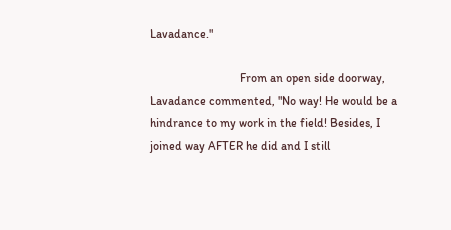Lavadance."

                              From an open side doorway, Lavadance commented, "No way! He would be a hindrance to my work in the field! Besides, I joined way AFTER he did and I still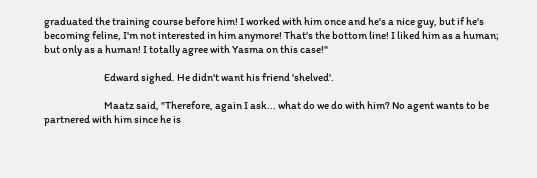graduated the training course before him! I worked with him once and he's a nice guy, but if he's becoming feline, I'm not interested in him anymore! That's the bottom line! I liked him as a human; but only as a human! I totally agree with Yasma on this case!"

                              Edward sighed. He didn't want his friend 'shelved'.

                              Maatz said, "Therefore, again I ask... what do we do with him? No agent wants to be partnered with him since he is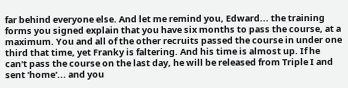far behind everyone else. And let me remind you, Edward... the training forms you signed explain that you have six months to pass the course, at a maximum. You and all of the other recruits passed the course in under one third that time, yet Franky is faltering. And his time is almost up. If he can't pass the course on the last day, he will be released from Triple I and sent 'home'... and you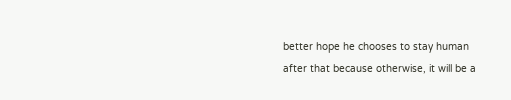better hope he chooses to stay human after that because otherwise, it will be a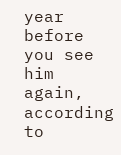year before you see him again, according to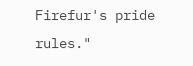Firefur's pride rules."